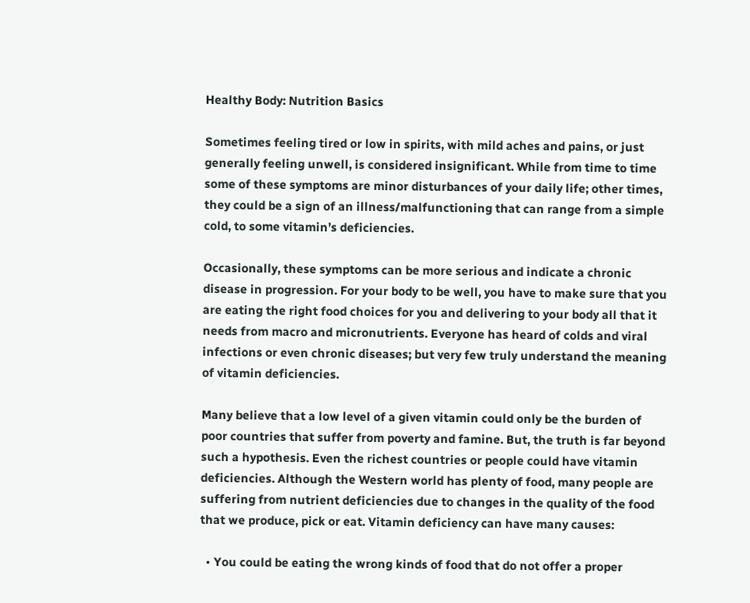Healthy Body: Nutrition Basics

Sometimes feeling tired or low in spirits, with mild aches and pains, or just generally feeling unwell, is considered insignificant. While from time to time some of these symptoms are minor disturbances of your daily life; other times, they could be a sign of an illness/malfunctioning that can range from a simple cold, to some vitamin’s deficiencies.

Occasionally, these symptoms can be more serious and indicate a chronic disease in progression. For your body to be well, you have to make sure that you are eating the right food choices for you and delivering to your body all that it needs from macro and micronutrients. Everyone has heard of colds and viral infections or even chronic diseases; but very few truly understand the meaning of vitamin deficiencies.

Many believe that a low level of a given vitamin could only be the burden of poor countries that suffer from poverty and famine. But, the truth is far beyond such a hypothesis. Even the richest countries or people could have vitamin deficiencies. Although the Western world has plenty of food, many people are suffering from nutrient deficiencies due to changes in the quality of the food that we produce, pick or eat. Vitamin deficiency can have many causes:

  • You could be eating the wrong kinds of food that do not offer a proper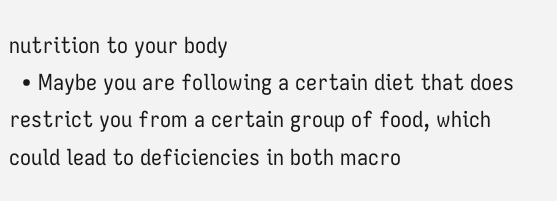nutrition to your body
  • Maybe you are following a certain diet that does restrict you from a certain group of food, which could lead to deficiencies in both macro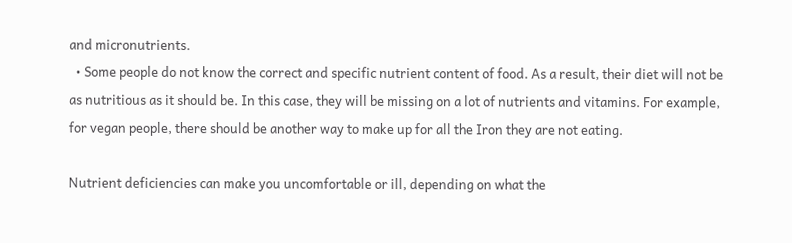and micronutrients.
  • Some people do not know the correct and specific nutrient content of food. As a result, their diet will not be as nutritious as it should be. In this case, they will be missing on a lot of nutrients and vitamins. For example, for vegan people, there should be another way to make up for all the Iron they are not eating.

Nutrient deficiencies can make you uncomfortable or ill, depending on what the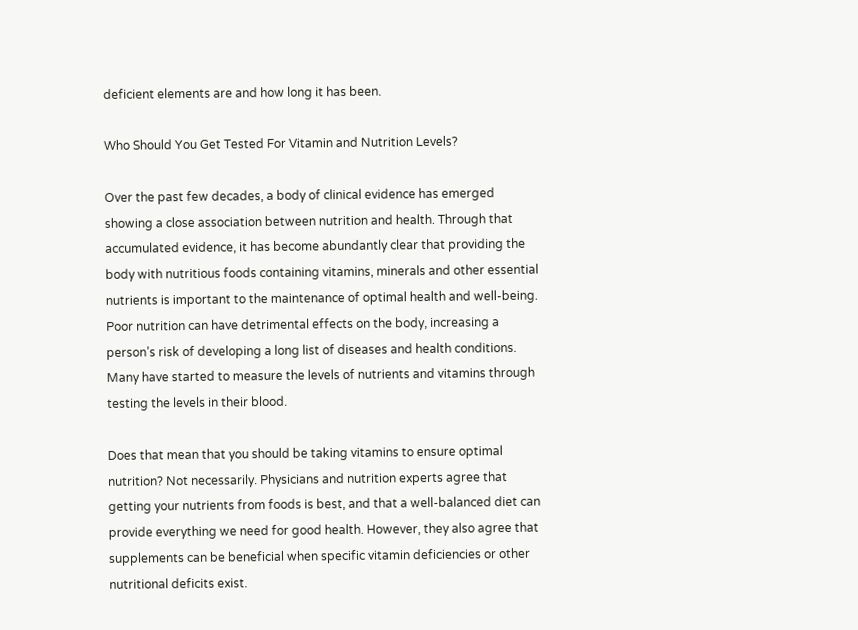deficient elements are and how long it has been.

Who Should You Get Tested For Vitamin and Nutrition Levels?

Over the past few decades, a body of clinical evidence has emerged showing a close association between nutrition and health. Through that accumulated evidence, it has become abundantly clear that providing the body with nutritious foods containing vitamins, minerals and other essential nutrients is important to the maintenance of optimal health and well-being. Poor nutrition can have detrimental effects on the body, increasing a person’s risk of developing a long list of diseases and health conditions. Many have started to measure the levels of nutrients and vitamins through testing the levels in their blood.

Does that mean that you should be taking vitamins to ensure optimal nutrition? Not necessarily. Physicians and nutrition experts agree that getting your nutrients from foods is best, and that a well-balanced diet can provide everything we need for good health. However, they also agree that supplements can be beneficial when specific vitamin deficiencies or other nutritional deficits exist.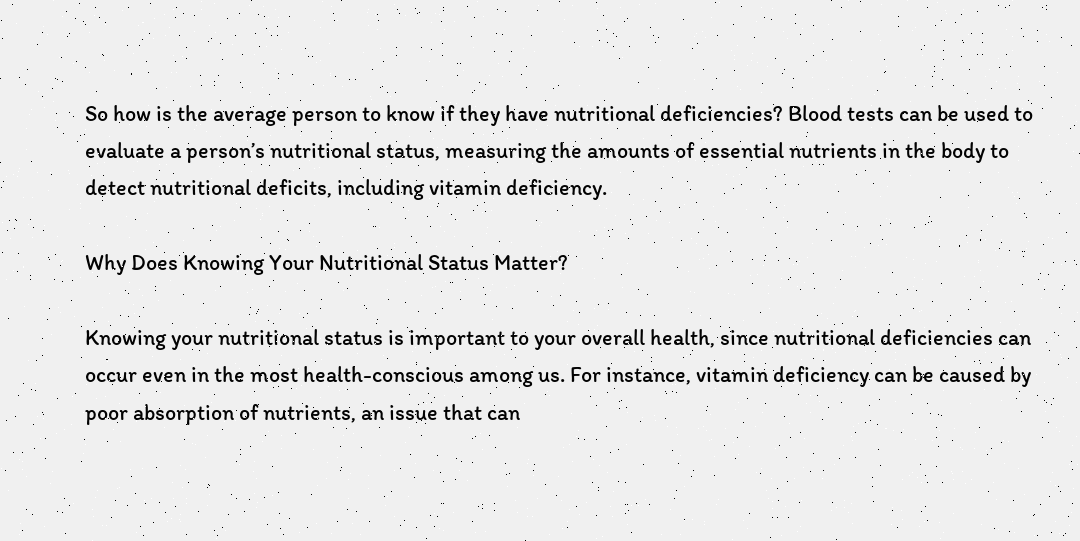So how is the average person to know if they have nutritional deficiencies? Blood tests can be used to evaluate a person’s nutritional status, measuring the amounts of essential nutrients in the body to detect nutritional deficits, including vitamin deficiency.

Why Does Knowing Your Nutritional Status Matter?

Knowing your nutritional status is important to your overall health, since nutritional deficiencies can occur even in the most health-conscious among us. For instance, vitamin deficiency can be caused by poor absorption of nutrients, an issue that can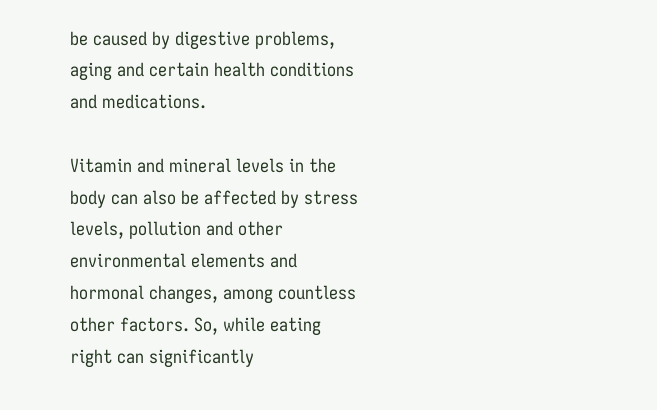be caused by digestive problems, aging and certain health conditions and medications.

Vitamin and mineral levels in the body can also be affected by stress levels, pollution and other environmental elements and hormonal changes, among countless other factors. So, while eating right can significantly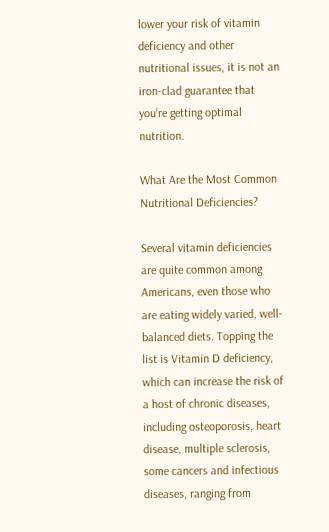lower your risk of vitamin deficiency and other nutritional issues, it is not an iron-clad guarantee that you’re getting optimal nutrition.

What Are the Most Common Nutritional Deficiencies?

Several vitamin deficiencies are quite common among Americans, even those who are eating widely varied, well-balanced diets. Topping the list is Vitamin D deficiency, which can increase the risk of a host of chronic diseases, including osteoporosis, heart disease, multiple sclerosis, some cancers and infectious diseases, ranging from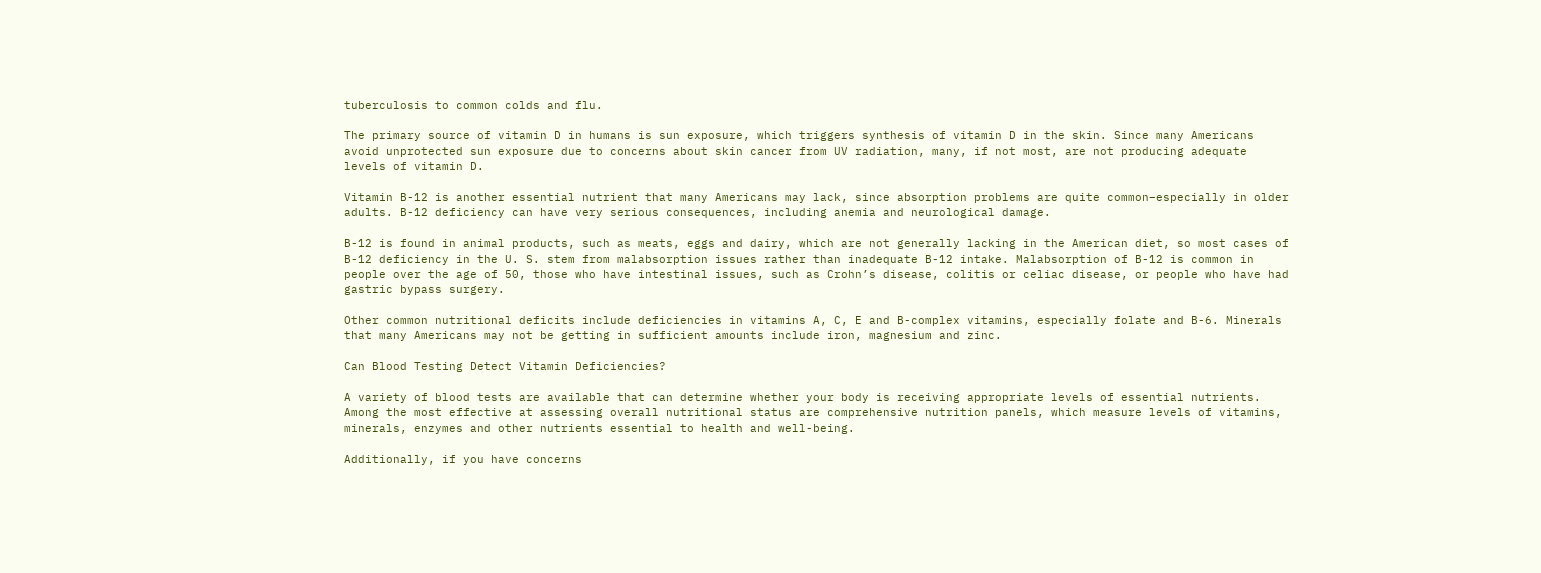tuberculosis to common colds and flu.

The primary source of vitamin D in humans is sun exposure, which triggers synthesis of vitamin D in the skin. Since many Americans avoid unprotected sun exposure due to concerns about skin cancer from UV radiation, many, if not most, are not producing adequate levels of vitamin D.

Vitamin B-12 is another essential nutrient that many Americans may lack, since absorption problems are quite common–especially in older adults. B-12 deficiency can have very serious consequences, including anemia and neurological damage.

B-12 is found in animal products, such as meats, eggs and dairy, which are not generally lacking in the American diet, so most cases of B-12 deficiency in the U. S. stem from malabsorption issues rather than inadequate B-12 intake. Malabsorption of B-12 is common in people over the age of 50, those who have intestinal issues, such as Crohn’s disease, colitis or celiac disease, or people who have had gastric bypass surgery.

Other common nutritional deficits include deficiencies in vitamins A, C, E and B-complex vitamins, especially folate and B-6. Minerals that many Americans may not be getting in sufficient amounts include iron, magnesium and zinc.

Can Blood Testing Detect Vitamin Deficiencies?

A variety of blood tests are available that can determine whether your body is receiving appropriate levels of essential nutrients. Among the most effective at assessing overall nutritional status are comprehensive nutrition panels, which measure levels of vitamins, minerals, enzymes and other nutrients essential to health and well-being.

Additionally, if you have concerns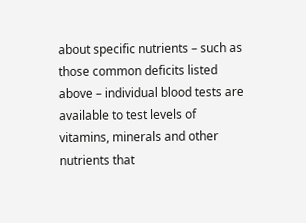about specific nutrients – such as those common deficits listed above – individual blood tests are available to test levels of vitamins, minerals and other nutrients that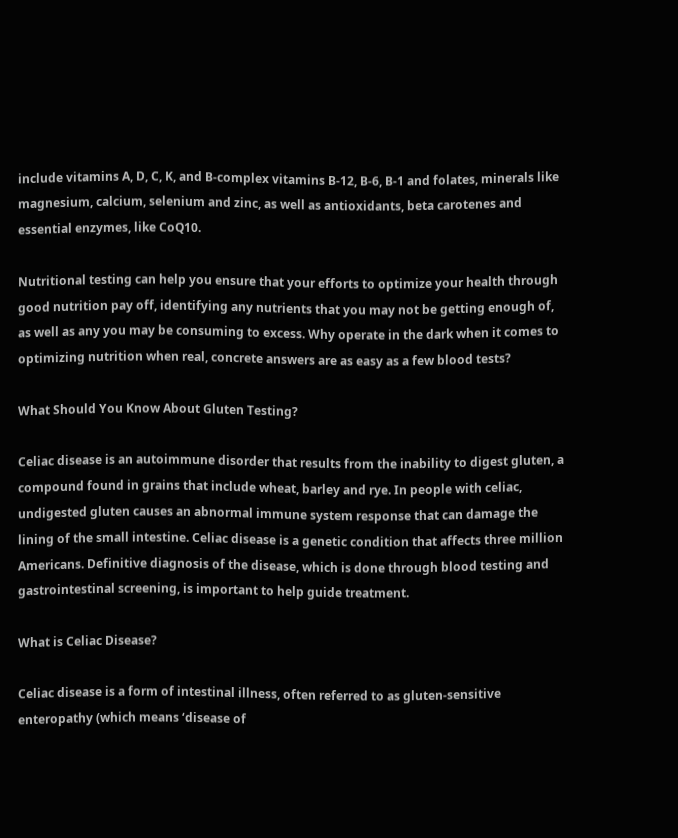include vitamins A, D, C, K, and B-complex vitamins B-12, B-6, B-1 and folates, minerals like magnesium, calcium, selenium and zinc, as well as antioxidants, beta carotenes and essential enzymes, like CoQ10.

Nutritional testing can help you ensure that your efforts to optimize your health through good nutrition pay off, identifying any nutrients that you may not be getting enough of, as well as any you may be consuming to excess. Why operate in the dark when it comes to optimizing nutrition when real, concrete answers are as easy as a few blood tests?

What Should You Know About Gluten Testing?

Celiac disease is an autoimmune disorder that results from the inability to digest gluten, a compound found in grains that include wheat, barley and rye. In people with celiac, undigested gluten causes an abnormal immune system response that can damage the lining of the small intestine. Celiac disease is a genetic condition that affects three million Americans. Definitive diagnosis of the disease, which is done through blood testing and gastrointestinal screening, is important to help guide treatment.

What is Celiac Disease?

Celiac disease is a form of intestinal illness, often referred to as gluten-sensitive enteropathy (which means ‘disease of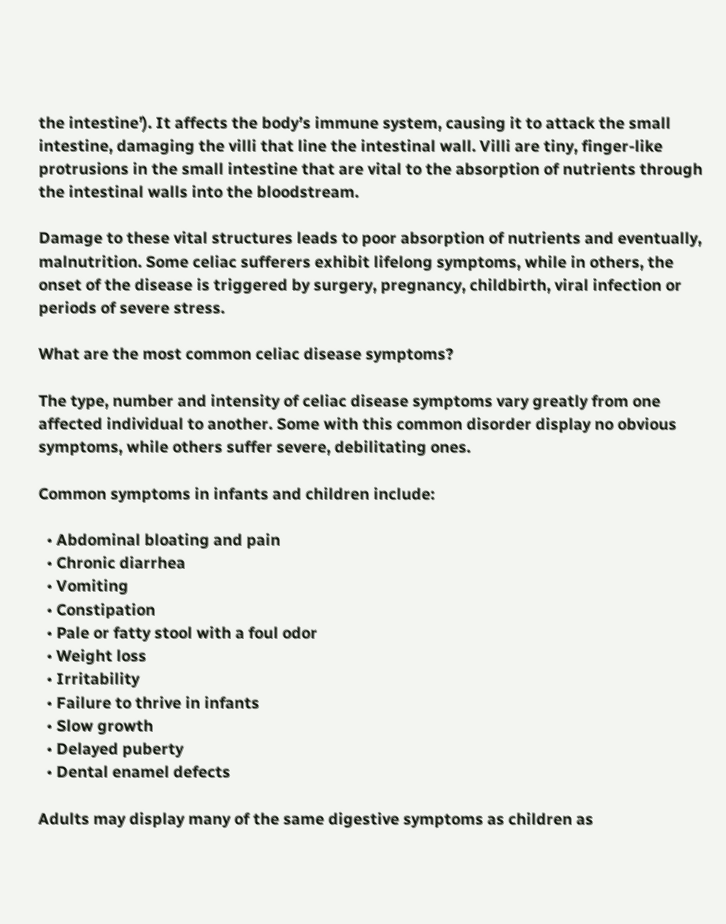the intestine’). It affects the body’s immune system, causing it to attack the small intestine, damaging the villi that line the intestinal wall. Villi are tiny, finger-like protrusions in the small intestine that are vital to the absorption of nutrients through the intestinal walls into the bloodstream.

Damage to these vital structures leads to poor absorption of nutrients and eventually, malnutrition. Some celiac sufferers exhibit lifelong symptoms, while in others, the onset of the disease is triggered by surgery, pregnancy, childbirth, viral infection or periods of severe stress.

What are the most common celiac disease symptoms?

The type, number and intensity of celiac disease symptoms vary greatly from one affected individual to another. Some with this common disorder display no obvious symptoms, while others suffer severe, debilitating ones.

Common symptoms in infants and children include:

  • Abdominal bloating and pain
  • Chronic diarrhea
  • Vomiting
  • Constipation
  • Pale or fatty stool with a foul odor
  • Weight loss
  • Irritability
  • Failure to thrive in infants
  • Slow growth
  • Delayed puberty
  • Dental enamel defects

Adults may display many of the same digestive symptoms as children as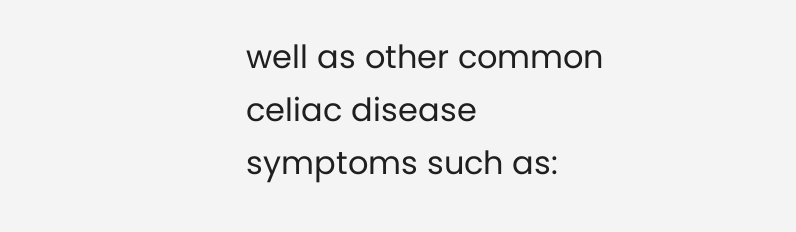well as other common celiac disease symptoms such as: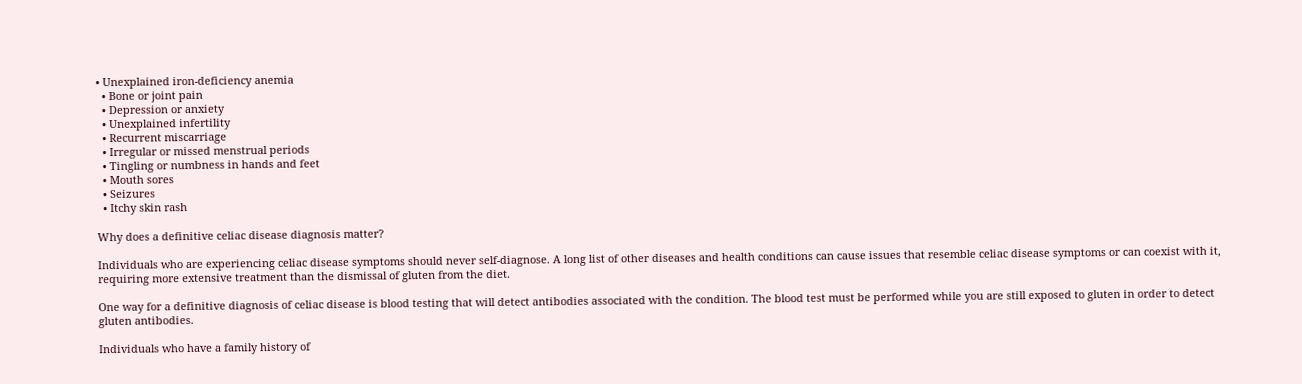• Unexplained iron-deficiency anemia
  • Bone or joint pain
  • Depression or anxiety
  • Unexplained infertility
  • Recurrent miscarriage
  • Irregular or missed menstrual periods
  • Tingling or numbness in hands and feet
  • Mouth sores
  • Seizures
  • Itchy skin rash

Why does a definitive celiac disease diagnosis matter?

Individuals who are experiencing celiac disease symptoms should never self-diagnose. A long list of other diseases and health conditions can cause issues that resemble celiac disease symptoms or can coexist with it, requiring more extensive treatment than the dismissal of gluten from the diet.

One way for a definitive diagnosis of celiac disease is blood testing that will detect antibodies associated with the condition. The blood test must be performed while you are still exposed to gluten in order to detect gluten antibodies.

Individuals who have a family history of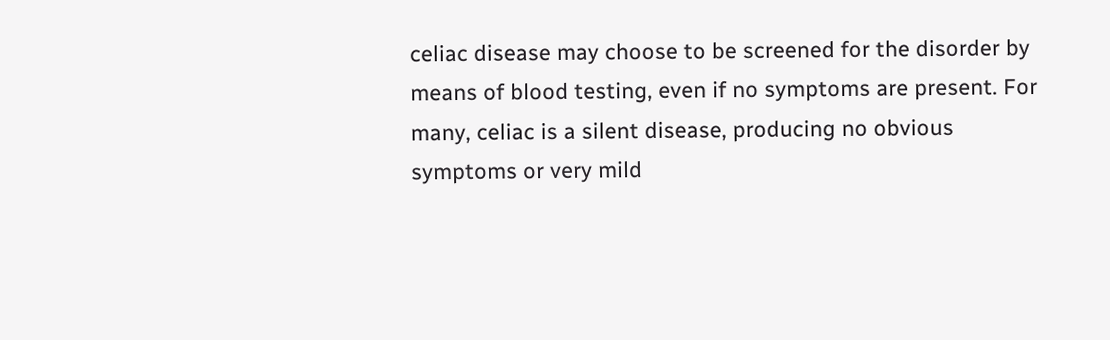celiac disease may choose to be screened for the disorder by means of blood testing, even if no symptoms are present. For many, celiac is a silent disease, producing no obvious symptoms or very mild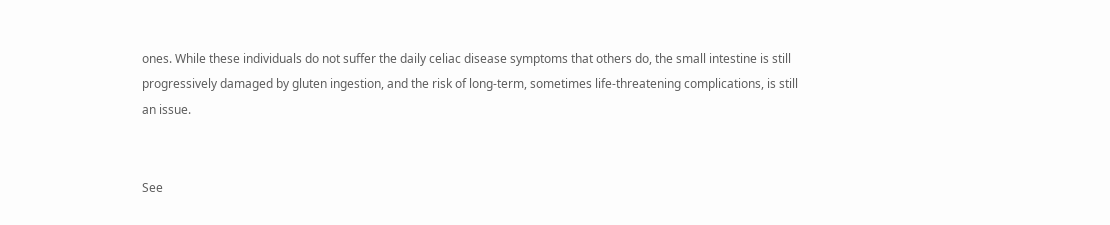ones. While these individuals do not suffer the daily celiac disease symptoms that others do, the small intestine is still progressively damaged by gluten ingestion, and the risk of long-term, sometimes life-threatening complications, is still an issue.


See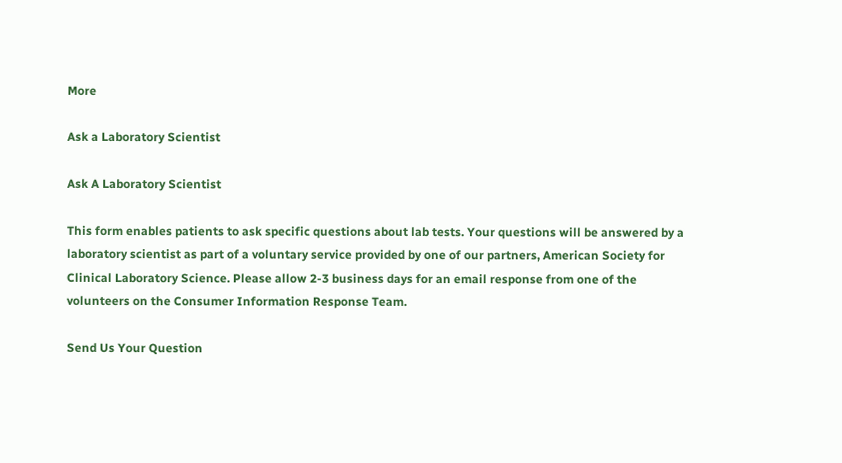More

Ask a Laboratory Scientist

Ask A Laboratory Scientist

This form enables patients to ask specific questions about lab tests. Your questions will be answered by a laboratory scientist as part of a voluntary service provided by one of our partners, American Society for Clinical Laboratory Science. Please allow 2-3 business days for an email response from one of the volunteers on the Consumer Information Response Team.

Send Us Your Question